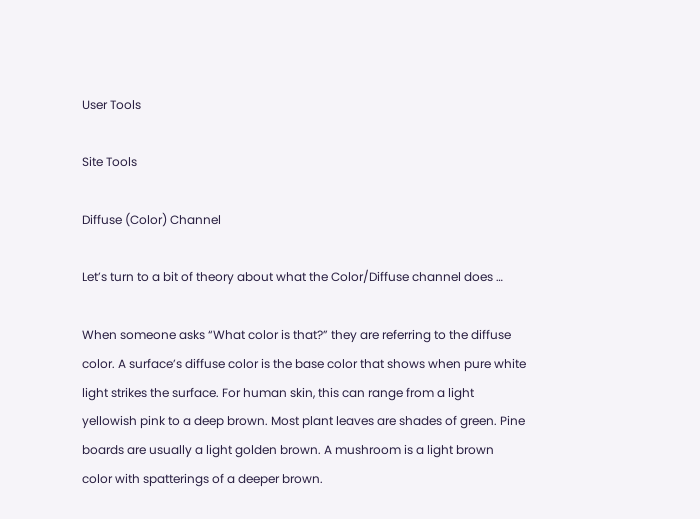User Tools

Site Tools

Diffuse (Color) Channel

Let’s turn to a bit of theory about what the Color/Diffuse channel does …

When someone asks “What color is that?” they are referring to the diffuse color. A surface’s diffuse color is the base color that shows when pure white light strikes the surface. For human skin, this can range from a light yellowish pink to a deep brown. Most plant leaves are shades of green. Pine boards are usually a light golden brown. A mushroom is a light brown color with spatterings of a deeper brown.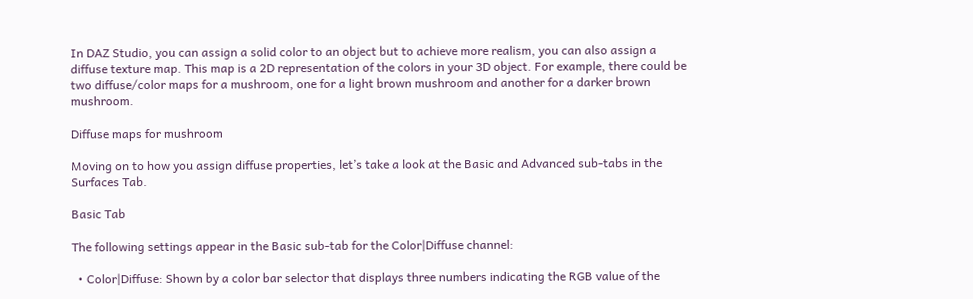In DAZ Studio, you can assign a solid color to an object but to achieve more realism, you can also assign a diffuse texture map. This map is a 2D representation of the colors in your 3D object. For example, there could be two diffuse/color maps for a mushroom, one for a light brown mushroom and another for a darker brown mushroom.

Diffuse maps for mushroom

Moving on to how you assign diffuse properties, let’s take a look at the Basic and Advanced sub-tabs in the Surfaces Tab.

Basic Tab

The following settings appear in the Basic sub-tab for the Color|Diffuse channel:

  • Color|Diffuse: Shown by a color bar selector that displays three numbers indicating the RGB value of the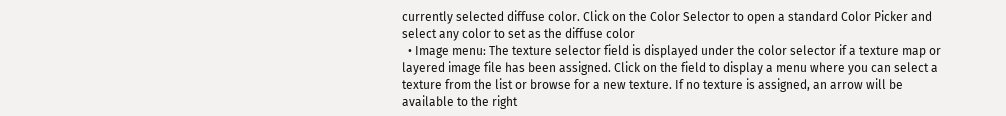currently selected diffuse color. Click on the Color Selector to open a standard Color Picker and select any color to set as the diffuse color
  • Image menu: The texture selector field is displayed under the color selector if a texture map or layered image file has been assigned. Click on the field to display a menu where you can select a texture from the list or browse for a new texture. If no texture is assigned, an arrow will be available to the right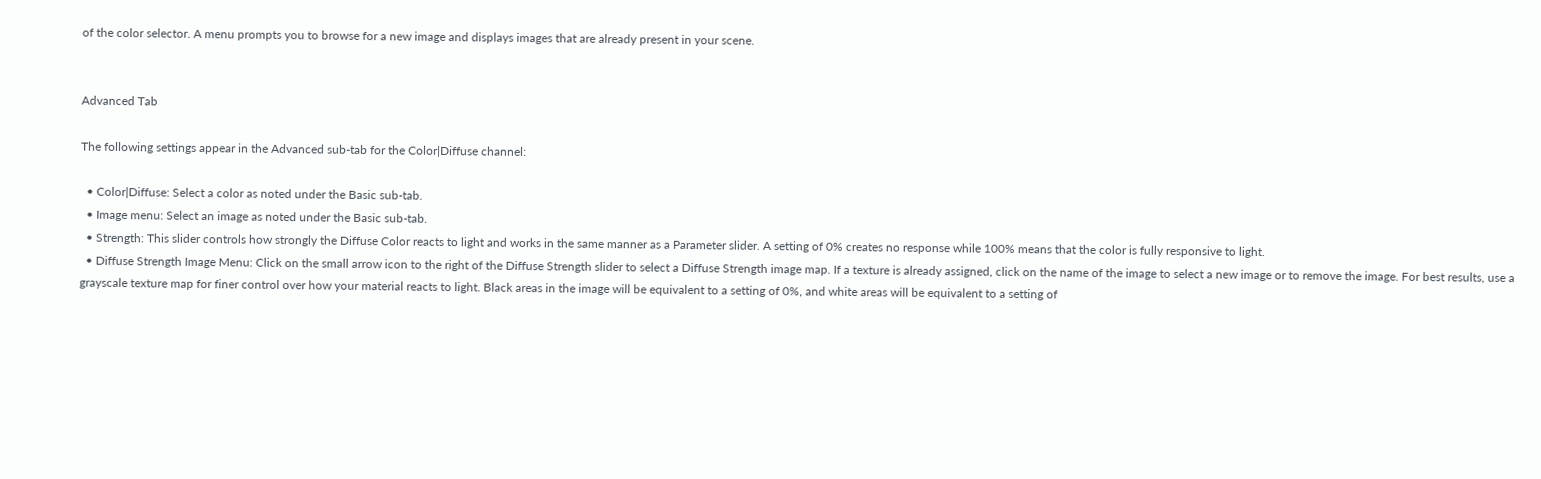of the color selector. A menu prompts you to browse for a new image and displays images that are already present in your scene.


Advanced Tab

The following settings appear in the Advanced sub-tab for the Color|Diffuse channel:

  • Color|Diffuse: Select a color as noted under the Basic sub-tab.
  • Image menu: Select an image as noted under the Basic sub-tab.
  • Strength: This slider controls how strongly the Diffuse Color reacts to light and works in the same manner as a Parameter slider. A setting of 0% creates no response while 100% means that the color is fully responsive to light.
  • Diffuse Strength Image Menu: Click on the small arrow icon to the right of the Diffuse Strength slider to select a Diffuse Strength image map. If a texture is already assigned, click on the name of the image to select a new image or to remove the image. For best results, use a grayscale texture map for finer control over how your material reacts to light. Black areas in the image will be equivalent to a setting of 0%, and white areas will be equivalent to a setting of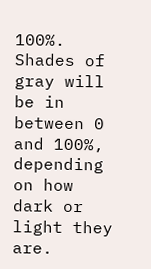100%. Shades of gray will be in between 0 and 100%, depending on how dark or light they are.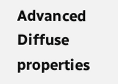Advanced Diffuse properties